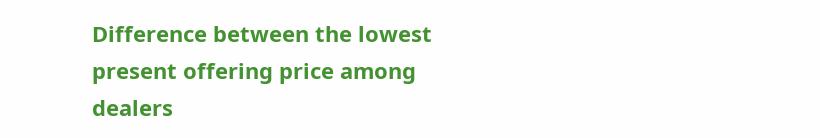Difference between the lowest present offering price among dealers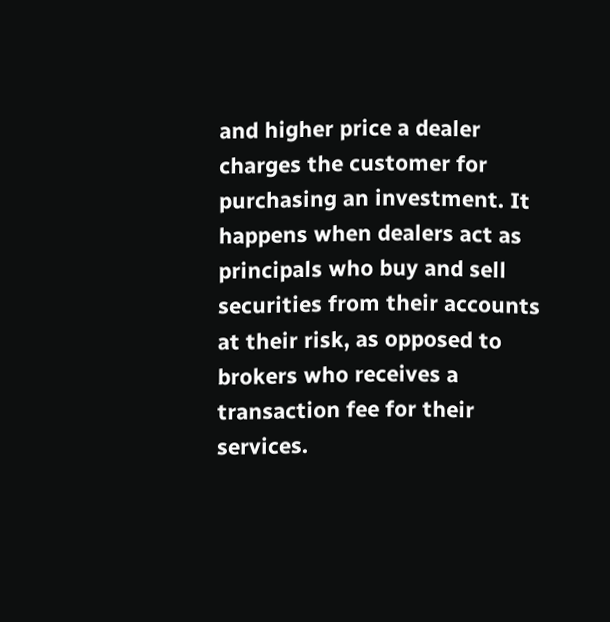and higher price a dealer charges the customer for purchasing an investment. It happens when dealers act as principals who buy and sell securities from their accounts at their risk, as opposed to brokers who receives a transaction fee for their services.